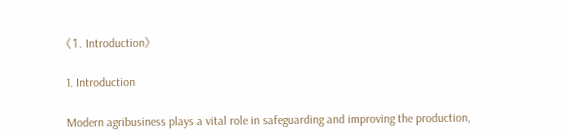《1. Introduction》

1. Introduction

Modern agribusiness plays a vital role in safeguarding and improving the production,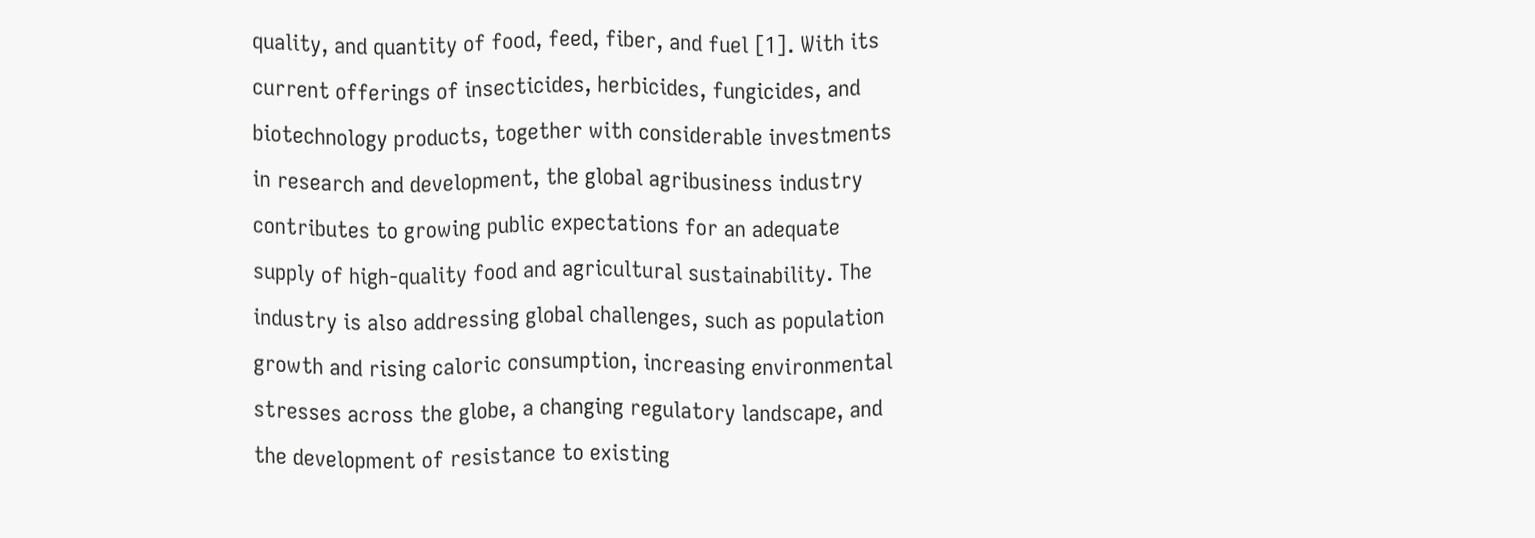quality, and quantity of food, feed, fiber, and fuel [1]. With its current offerings of insecticides, herbicides, fungicides, and biotechnology products, together with considerable investments in research and development, the global agribusiness industry contributes to growing public expectations for an adequate supply of high-quality food and agricultural sustainability. The industry is also addressing global challenges, such as population growth and rising caloric consumption, increasing environmental stresses across the globe, a changing regulatory landscape, and the development of resistance to existing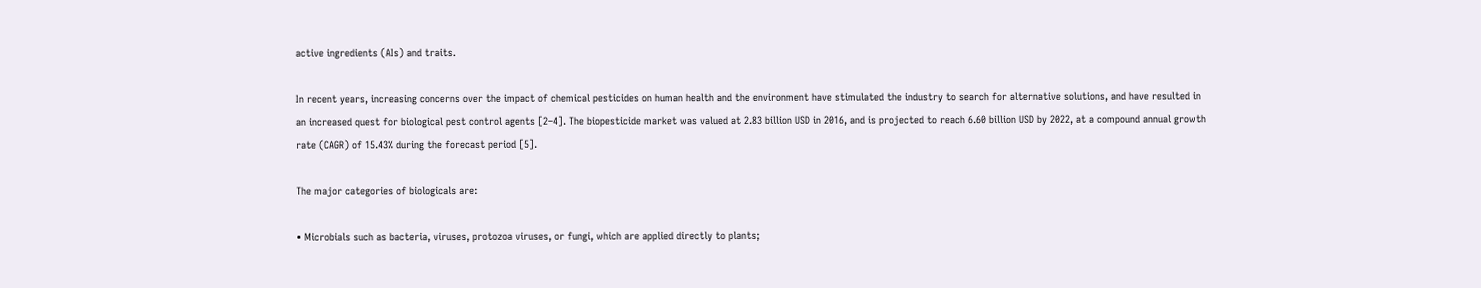active ingredients (AIs) and traits.

In recent years, increasing concerns over the impact of chemical pesticides on human health and the environment have stimulated the industry to search for alternative solutions, and have resulted in an increased quest for biological pest control agents [2–4]. The biopesticide market was valued at 2.83 billion USD in 2016, and is projected to reach 6.60 billion USD by 2022, at a compound annual growth rate (CAGR) of 15.43% during the forecast period [5].

The major categories of biologicals are:

• Microbials such as bacteria, viruses, protozoa viruses, or fungi, which are applied directly to plants;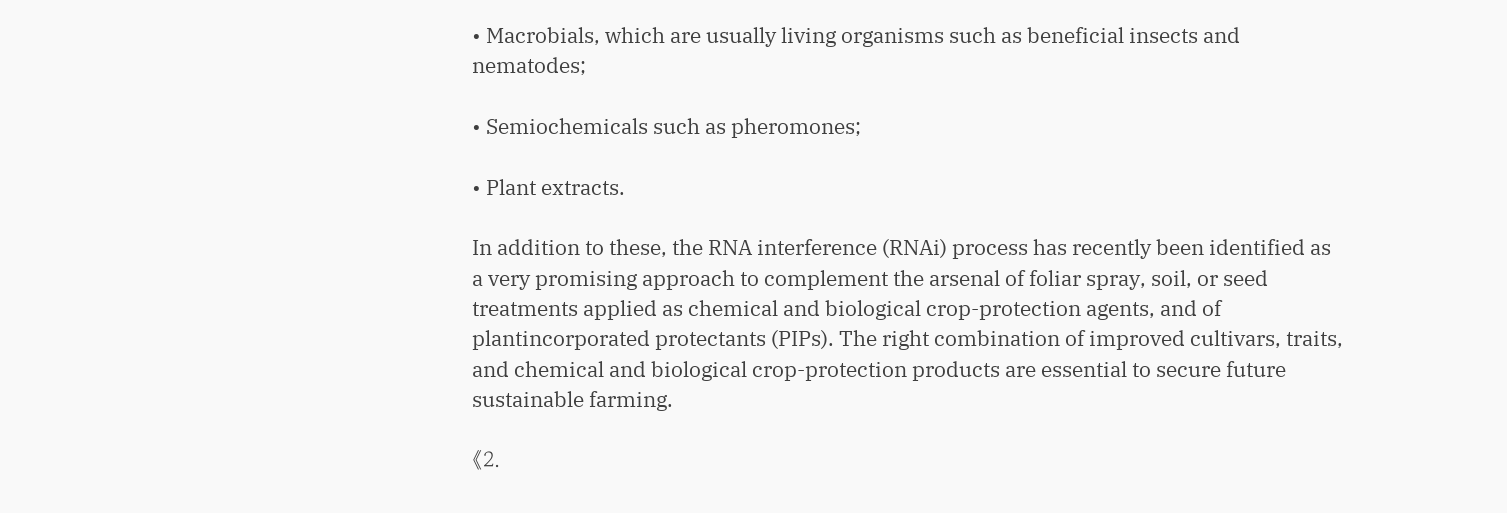• Macrobials, which are usually living organisms such as beneficial insects and nematodes;

• Semiochemicals such as pheromones;

• Plant extracts.

In addition to these, the RNA interference (RNAi) process has recently been identified as a very promising approach to complement the arsenal of foliar spray, soil, or seed treatments applied as chemical and biological crop-protection agents, and of plantincorporated protectants (PIPs). The right combination of improved cultivars, traits, and chemical and biological crop-protection products are essential to secure future sustainable farming.

《2.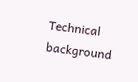Technical background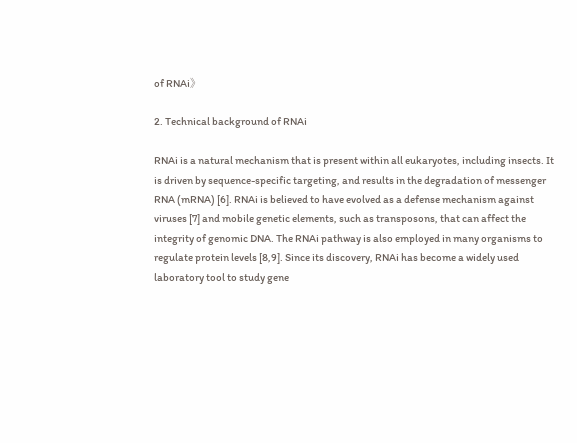of RNAi》

2. Technical background of RNAi

RNAi is a natural mechanism that is present within all eukaryotes, including insects. It is driven by sequence-specific targeting, and results in the degradation of messenger RNA (mRNA) [6]. RNAi is believed to have evolved as a defense mechanism against viruses [7] and mobile genetic elements, such as transposons, that can affect the integrity of genomic DNA. The RNAi pathway is also employed in many organisms to regulate protein levels [8,9]. Since its discovery, RNAi has become a widely used laboratory tool to study gene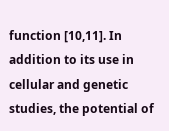function [10,11]. In addition to its use in cellular and genetic studies, the potential of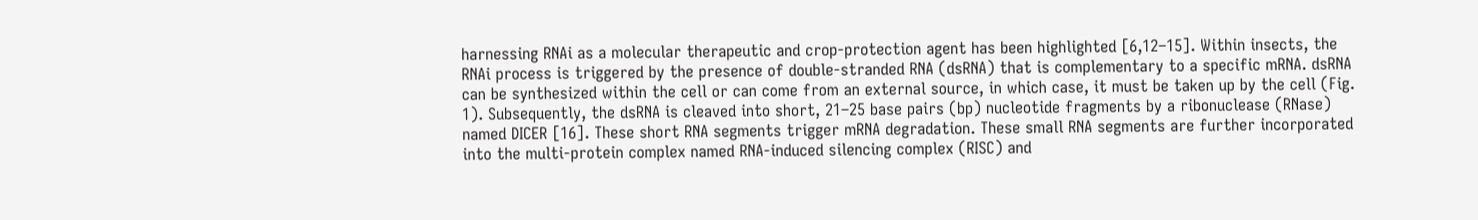harnessing RNAi as a molecular therapeutic and crop-protection agent has been highlighted [6,12–15]. Within insects, the RNAi process is triggered by the presence of double-stranded RNA (dsRNA) that is complementary to a specific mRNA. dsRNA can be synthesized within the cell or can come from an external source, in which case, it must be taken up by the cell (Fig. 1). Subsequently, the dsRNA is cleaved into short, 21–25 base pairs (bp) nucleotide fragments by a ribonuclease (RNase) named DICER [16]. These short RNA segments trigger mRNA degradation. These small RNA segments are further incorporated into the multi-protein complex named RNA-induced silencing complex (RISC) and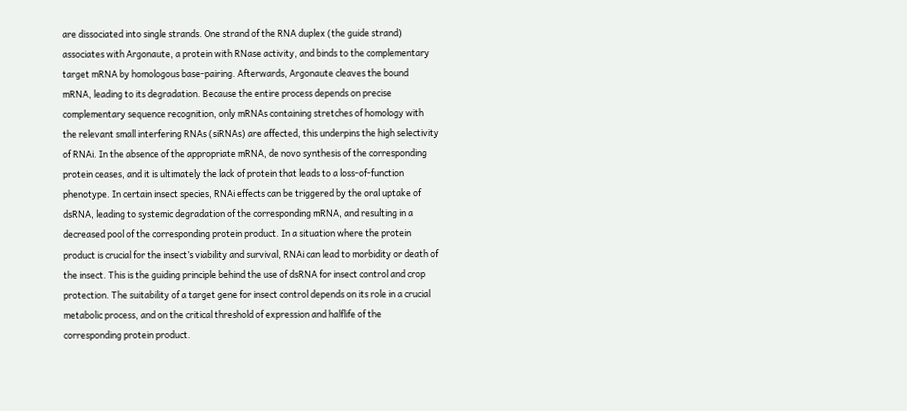are dissociated into single strands. One strand of the RNA duplex (the guide strand) associates with Argonaute, a protein with RNase activity, and binds to the complementary target mRNA by homologous base-pairing. Afterwards, Argonaute cleaves the bound mRNA, leading to its degradation. Because the entire process depends on precise complementary sequence recognition, only mRNAs containing stretches of homology with the relevant small interfering RNAs (siRNAs) are affected, this underpins the high selectivity of RNAi. In the absence of the appropriate mRNA, de novo synthesis of the corresponding protein ceases, and it is ultimately the lack of protein that leads to a loss-of-function phenotype. In certain insect species, RNAi effects can be triggered by the oral uptake of dsRNA, leading to systemic degradation of the corresponding mRNA, and resulting in a decreased pool of the corresponding protein product. In a situation where the protein product is crucial for the insect’s viability and survival, RNAi can lead to morbidity or death of the insect. This is the guiding principle behind the use of dsRNA for insect control and crop protection. The suitability of a target gene for insect control depends on its role in a crucial metabolic process, and on the critical threshold of expression and halflife of the corresponding protein product.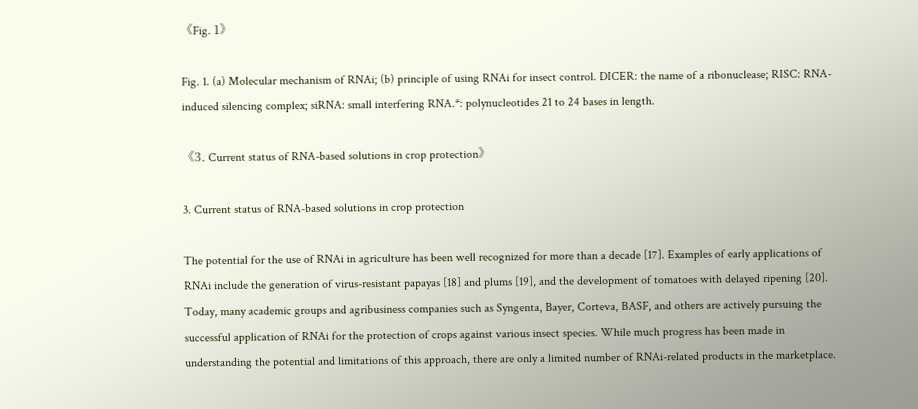《Fig. 1》

Fig. 1. (a) Molecular mechanism of RNAi; (b) principle of using RNAi for insect control. DICER: the name of a ribonuclease; RISC: RNA-induced silencing complex; siRNA: small interfering RNA.*: polynucleotides 21 to 24 bases in length.

《3. Current status of RNA-based solutions in crop protection》

3. Current status of RNA-based solutions in crop protection

The potential for the use of RNAi in agriculture has been well recognized for more than a decade [17]. Examples of early applications of RNAi include the generation of virus-resistant papayas [18] and plums [19], and the development of tomatoes with delayed ripening [20]. Today, many academic groups and agribusiness companies such as Syngenta, Bayer, Corteva, BASF, and others are actively pursuing the successful application of RNAi for the protection of crops against various insect species. While much progress has been made in understanding the potential and limitations of this approach, there are only a limited number of RNAi-related products in the marketplace.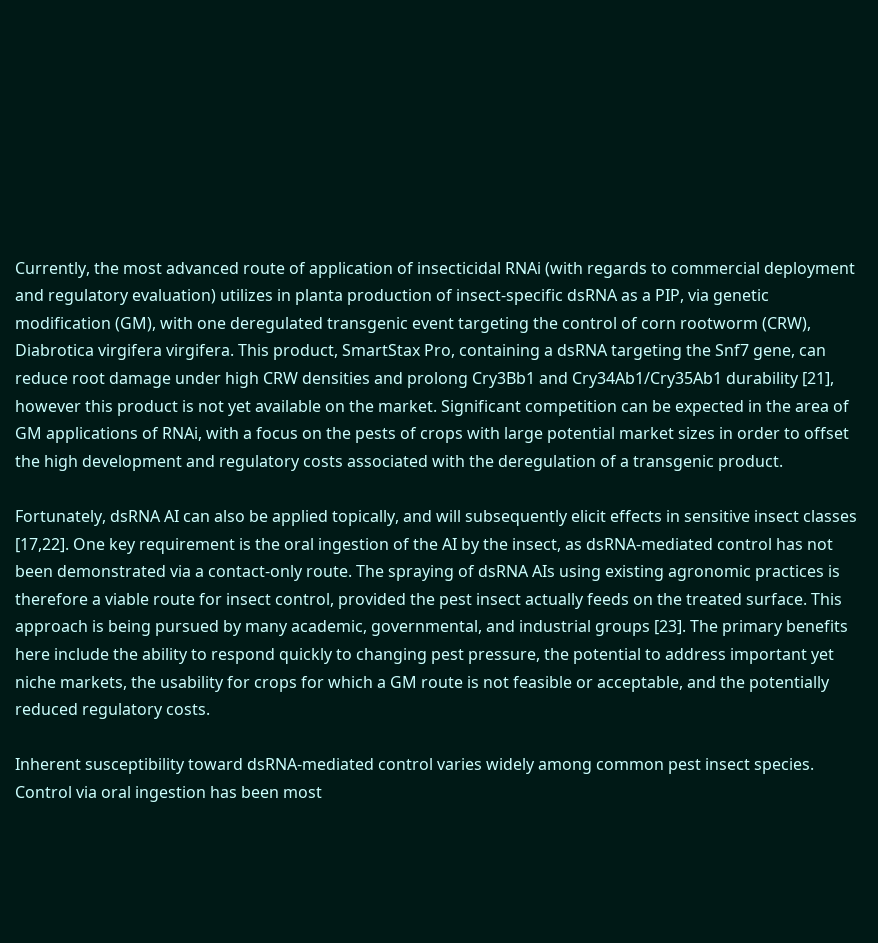Currently, the most advanced route of application of insecticidal RNAi (with regards to commercial deployment and regulatory evaluation) utilizes in planta production of insect-specific dsRNA as a PIP, via genetic modification (GM), with one deregulated transgenic event targeting the control of corn rootworm (CRW), Diabrotica virgifera virgifera. This product, SmartStax Pro, containing a dsRNA targeting the Snf7 gene, can reduce root damage under high CRW densities and prolong Cry3Bb1 and Cry34Ab1/Cry35Ab1 durability [21], however this product is not yet available on the market. Significant competition can be expected in the area of GM applications of RNAi, with a focus on the pests of crops with large potential market sizes in order to offset the high development and regulatory costs associated with the deregulation of a transgenic product.

Fortunately, dsRNA AI can also be applied topically, and will subsequently elicit effects in sensitive insect classes [17,22]. One key requirement is the oral ingestion of the AI by the insect, as dsRNA-mediated control has not been demonstrated via a contact-only route. The spraying of dsRNA AIs using existing agronomic practices is therefore a viable route for insect control, provided the pest insect actually feeds on the treated surface. This approach is being pursued by many academic, governmental, and industrial groups [23]. The primary benefits here include the ability to respond quickly to changing pest pressure, the potential to address important yet niche markets, the usability for crops for which a GM route is not feasible or acceptable, and the potentially reduced regulatory costs.

Inherent susceptibility toward dsRNA-mediated control varies widely among common pest insect species. Control via oral ingestion has been most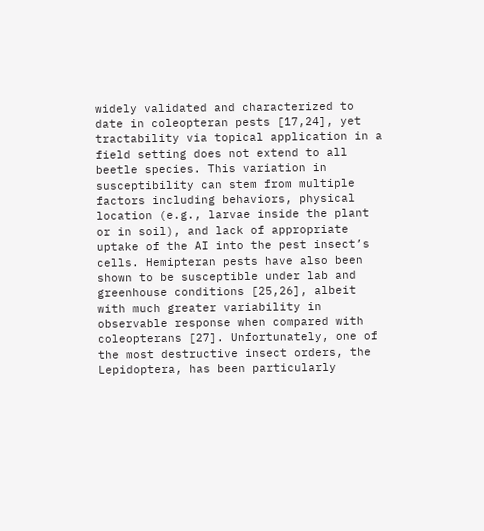widely validated and characterized to date in coleopteran pests [17,24], yet tractability via topical application in a field setting does not extend to all beetle species. This variation in susceptibility can stem from multiple factors including behaviors, physical location (e.g., larvae inside the plant or in soil), and lack of appropriate uptake of the AI into the pest insect’s cells. Hemipteran pests have also been shown to be susceptible under lab and greenhouse conditions [25,26], albeit with much greater variability in observable response when compared with coleopterans [27]. Unfortunately, one of the most destructive insect orders, the Lepidoptera, has been particularly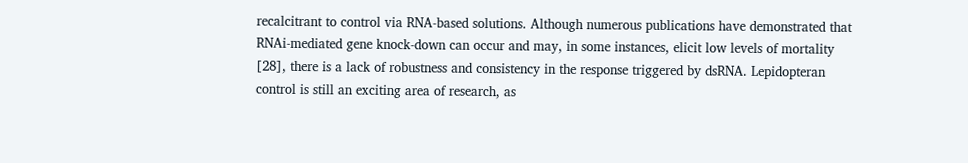recalcitrant to control via RNA-based solutions. Although numerous publications have demonstrated that RNAi-mediated gene knock-down can occur and may, in some instances, elicit low levels of mortality [28], there is a lack of robustness and consistency in the response triggered by dsRNA. Lepidopteran control is still an exciting area of research, as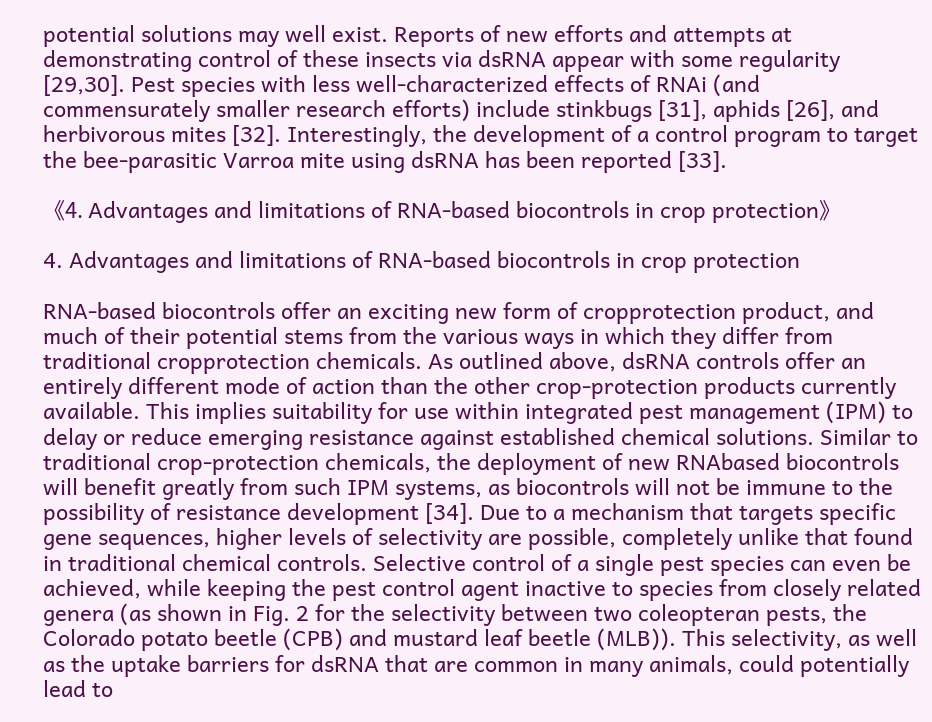potential solutions may well exist. Reports of new efforts and attempts at demonstrating control of these insects via dsRNA appear with some regularity [29,30]. Pest species with less well-characterized effects of RNAi (and commensurately smaller research efforts) include stinkbugs [31], aphids [26], and herbivorous mites [32]. Interestingly, the development of a control program to target the bee-parasitic Varroa mite using dsRNA has been reported [33].

《4. Advantages and limitations of RNA-based biocontrols in crop protection》

4. Advantages and limitations of RNA-based biocontrols in crop protection

RNA-based biocontrols offer an exciting new form of cropprotection product, and much of their potential stems from the various ways in which they differ from traditional cropprotection chemicals. As outlined above, dsRNA controls offer an entirely different mode of action than the other crop-protection products currently available. This implies suitability for use within integrated pest management (IPM) to delay or reduce emerging resistance against established chemical solutions. Similar to traditional crop-protection chemicals, the deployment of new RNAbased biocontrols will benefit greatly from such IPM systems, as biocontrols will not be immune to the possibility of resistance development [34]. Due to a mechanism that targets specific gene sequences, higher levels of selectivity are possible, completely unlike that found in traditional chemical controls. Selective control of a single pest species can even be achieved, while keeping the pest control agent inactive to species from closely related genera (as shown in Fig. 2 for the selectivity between two coleopteran pests, the Colorado potato beetle (CPB) and mustard leaf beetle (MLB)). This selectivity, as well as the uptake barriers for dsRNA that are common in many animals, could potentially lead to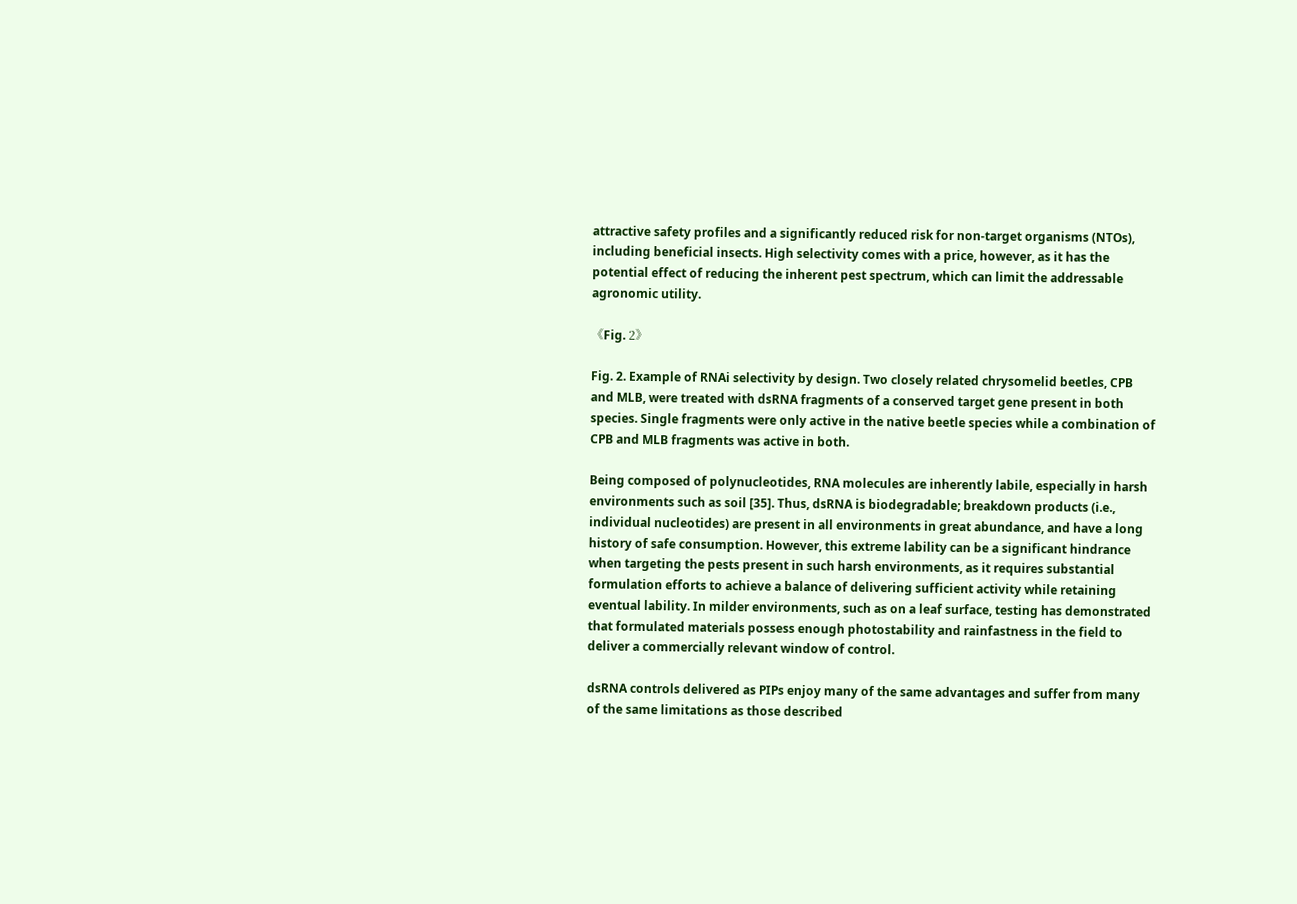attractive safety profiles and a significantly reduced risk for non-target organisms (NTOs), including beneficial insects. High selectivity comes with a price, however, as it has the potential effect of reducing the inherent pest spectrum, which can limit the addressable agronomic utility.

《Fig. 2》

Fig. 2. Example of RNAi selectivity by design. Two closely related chrysomelid beetles, CPB and MLB, were treated with dsRNA fragments of a conserved target gene present in both species. Single fragments were only active in the native beetle species while a combination of CPB and MLB fragments was active in both.

Being composed of polynucleotides, RNA molecules are inherently labile, especially in harsh environments such as soil [35]. Thus, dsRNA is biodegradable; breakdown products (i.e., individual nucleotides) are present in all environments in great abundance, and have a long history of safe consumption. However, this extreme lability can be a significant hindrance when targeting the pests present in such harsh environments, as it requires substantial formulation efforts to achieve a balance of delivering sufficient activity while retaining eventual lability. In milder environments, such as on a leaf surface, testing has demonstrated that formulated materials possess enough photostability and rainfastness in the field to deliver a commercially relevant window of control.

dsRNA controls delivered as PIPs enjoy many of the same advantages and suffer from many of the same limitations as those described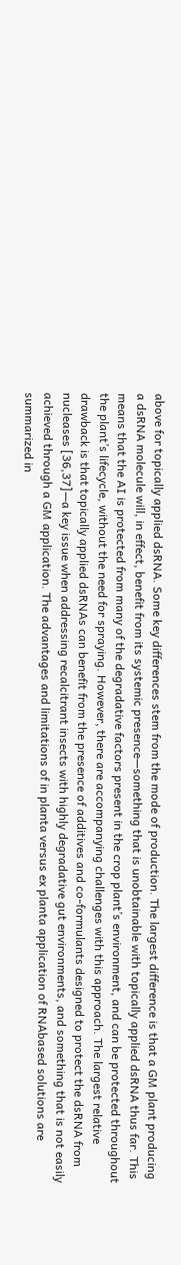above for topically applied dsRNA. Some key differences stem from the mode of production. The largest difference is that a GM plant producing a dsRNA molecule will, in effect, benefit from its systemic presence—something that is unobtainable with topically applied dsRNA thus far. This means that the AI is protected from many of the degradative factors present in the crop plant’s environment, and can be protected throughout the plant’s lifecycle, without the need for spraying. However, there are accompanying challenges with this approach. The largest relative drawback is that topically applied dsRNAs can benefit from the presence of additives and co-formulants designed to protect the dsRNA from nucleases [36,37]—a key issue when addressing recalcitrant insects with highly degradative gut environments, and something that is not easily achieved through a GM application. The advantages and limitations of in planta versus ex planta application of RNAbased solutions are summarized in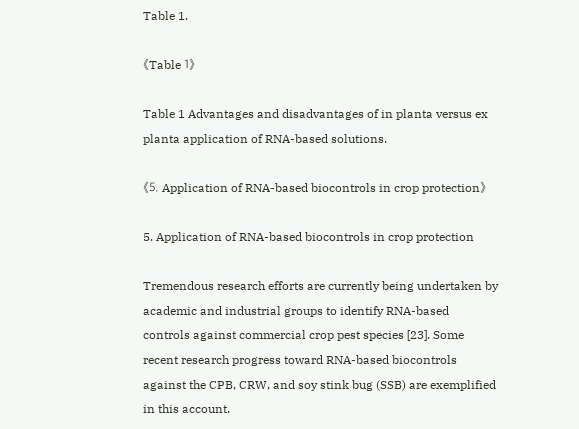Table 1.

《Table 1》

Table 1 Advantages and disadvantages of in planta versus ex planta application of RNA-based solutions.

《5. Application of RNA-based biocontrols in crop protection》

5. Application of RNA-based biocontrols in crop protection

Tremendous research efforts are currently being undertaken by academic and industrial groups to identify RNA-based controls against commercial crop pest species [23]. Some recent research progress toward RNA-based biocontrols against the CPB, CRW, and soy stink bug (SSB) are exemplified in this account.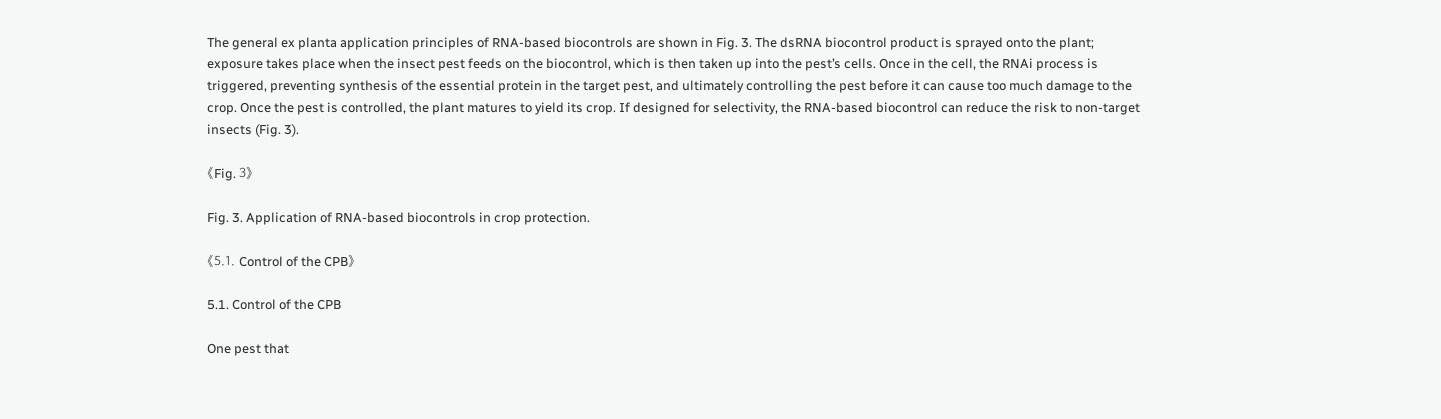The general ex planta application principles of RNA-based biocontrols are shown in Fig. 3. The dsRNA biocontrol product is sprayed onto the plant; exposure takes place when the insect pest feeds on the biocontrol, which is then taken up into the pest’s cells. Once in the cell, the RNAi process is triggered, preventing synthesis of the essential protein in the target pest, and ultimately controlling the pest before it can cause too much damage to the crop. Once the pest is controlled, the plant matures to yield its crop. If designed for selectivity, the RNA-based biocontrol can reduce the risk to non-target insects (Fig. 3).

《Fig. 3》

Fig. 3. Application of RNA-based biocontrols in crop protection.

《5.1. Control of the CPB》

5.1. Control of the CPB

One pest that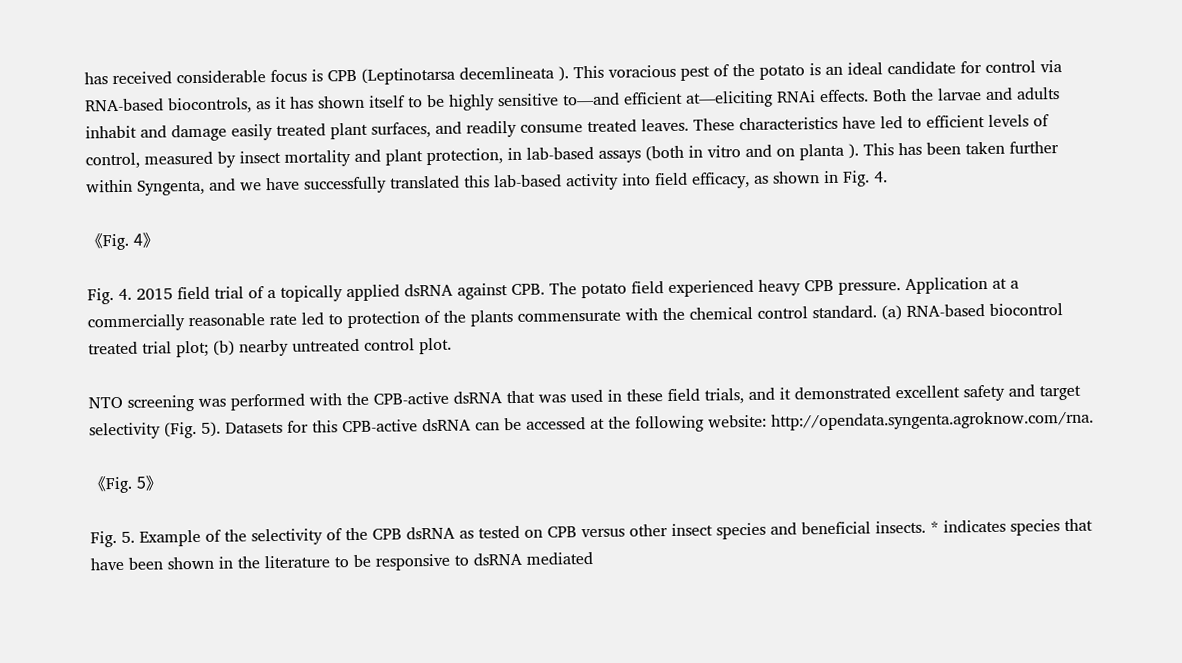has received considerable focus is CPB (Leptinotarsa decemlineata ). This voracious pest of the potato is an ideal candidate for control via RNA-based biocontrols, as it has shown itself to be highly sensitive to—and efficient at—eliciting RNAi effects. Both the larvae and adults inhabit and damage easily treated plant surfaces, and readily consume treated leaves. These characteristics have led to efficient levels of control, measured by insect mortality and plant protection, in lab-based assays (both in vitro and on planta ). This has been taken further within Syngenta, and we have successfully translated this lab-based activity into field efficacy, as shown in Fig. 4.

《Fig. 4》

Fig. 4. 2015 field trial of a topically applied dsRNA against CPB. The potato field experienced heavy CPB pressure. Application at a commercially reasonable rate led to protection of the plants commensurate with the chemical control standard. (a) RNA-based biocontrol treated trial plot; (b) nearby untreated control plot.

NTO screening was performed with the CPB-active dsRNA that was used in these field trials, and it demonstrated excellent safety and target selectivity (Fig. 5). Datasets for this CPB-active dsRNA can be accessed at the following website: http://opendata.syngenta.agroknow.com/rna.

《Fig. 5》

Fig. 5. Example of the selectivity of the CPB dsRNA as tested on CPB versus other insect species and beneficial insects. * indicates species that have been shown in the literature to be responsive to dsRNA mediated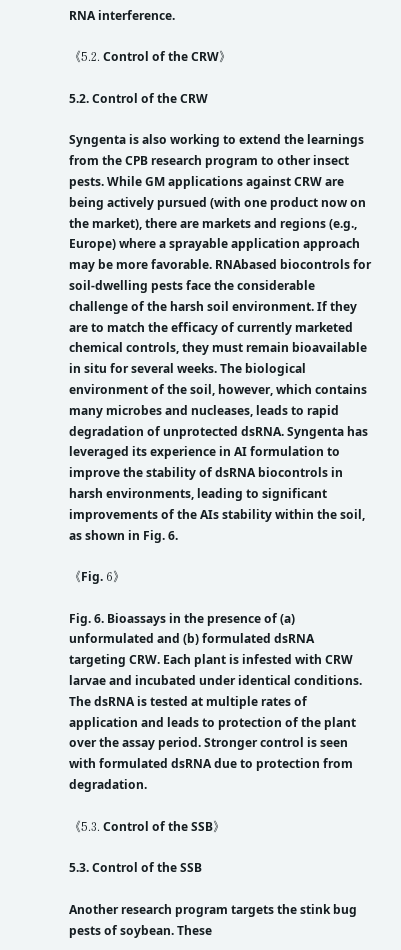RNA interference.

《5.2. Control of the CRW》

5.2. Control of the CRW

Syngenta is also working to extend the learnings from the CPB research program to other insect pests. While GM applications against CRW are being actively pursued (with one product now on the market), there are markets and regions (e.g., Europe) where a sprayable application approach may be more favorable. RNAbased biocontrols for soil-dwelling pests face the considerable challenge of the harsh soil environment. If they are to match the efficacy of currently marketed chemical controls, they must remain bioavailable in situ for several weeks. The biological environment of the soil, however, which contains many microbes and nucleases, leads to rapid degradation of unprotected dsRNA. Syngenta has leveraged its experience in AI formulation to improve the stability of dsRNA biocontrols in harsh environments, leading to significant improvements of the AIs stability within the soil, as shown in Fig. 6.

《Fig. 6》

Fig. 6. Bioassays in the presence of (a) unformulated and (b) formulated dsRNA targeting CRW. Each plant is infested with CRW larvae and incubated under identical conditions. The dsRNA is tested at multiple rates of application and leads to protection of the plant over the assay period. Stronger control is seen with formulated dsRNA due to protection from degradation.

《5.3. Control of the SSB》

5.3. Control of the SSB

Another research program targets the stink bug pests of soybean. These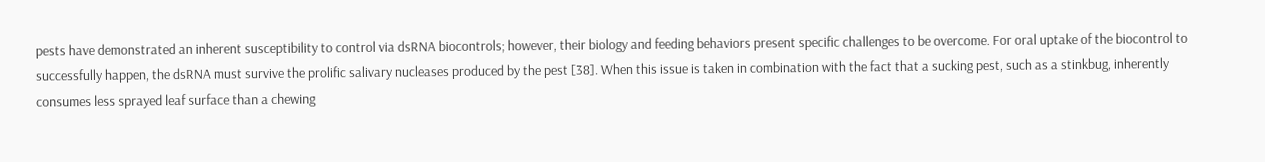pests have demonstrated an inherent susceptibility to control via dsRNA biocontrols; however, their biology and feeding behaviors present specific challenges to be overcome. For oral uptake of the biocontrol to successfully happen, the dsRNA must survive the prolific salivary nucleases produced by the pest [38]. When this issue is taken in combination with the fact that a sucking pest, such as a stinkbug, inherently consumes less sprayed leaf surface than a chewing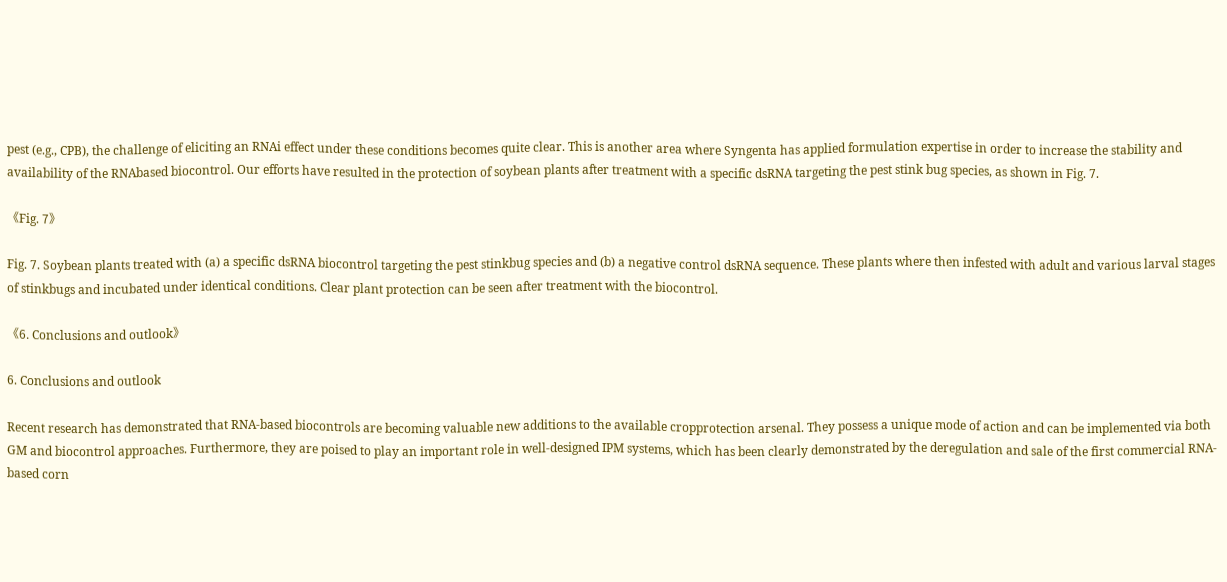pest (e.g., CPB), the challenge of eliciting an RNAi effect under these conditions becomes quite clear. This is another area where Syngenta has applied formulation expertise in order to increase the stability and availability of the RNAbased biocontrol. Our efforts have resulted in the protection of soybean plants after treatment with a specific dsRNA targeting the pest stink bug species, as shown in Fig. 7.

《Fig. 7》

Fig. 7. Soybean plants treated with (a) a specific dsRNA biocontrol targeting the pest stinkbug species and (b) a negative control dsRNA sequence. These plants where then infested with adult and various larval stages of stinkbugs and incubated under identical conditions. Clear plant protection can be seen after treatment with the biocontrol.

《6. Conclusions and outlook》

6. Conclusions and outlook

Recent research has demonstrated that RNA-based biocontrols are becoming valuable new additions to the available cropprotection arsenal. They possess a unique mode of action and can be implemented via both GM and biocontrol approaches. Furthermore, they are poised to play an important role in well-designed IPM systems, which has been clearly demonstrated by the deregulation and sale of the first commercial RNA-based corn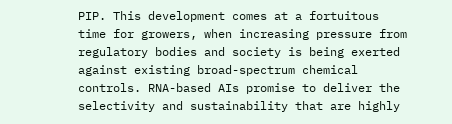PIP. This development comes at a fortuitous time for growers, when increasing pressure from regulatory bodies and society is being exerted against existing broad-spectrum chemical controls. RNA-based AIs promise to deliver the selectivity and sustainability that are highly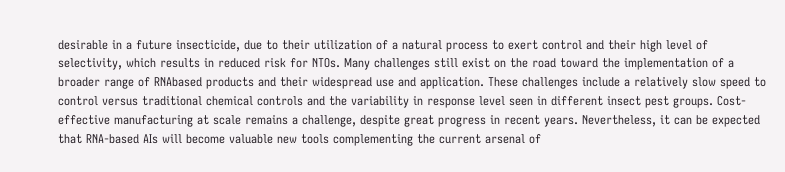desirable in a future insecticide, due to their utilization of a natural process to exert control and their high level of selectivity, which results in reduced risk for NTOs. Many challenges still exist on the road toward the implementation of a broader range of RNAbased products and their widespread use and application. These challenges include a relatively slow speed to control versus traditional chemical controls and the variability in response level seen in different insect pest groups. Cost-effective manufacturing at scale remains a challenge, despite great progress in recent years. Nevertheless, it can be expected that RNA-based AIs will become valuable new tools complementing the current arsenal of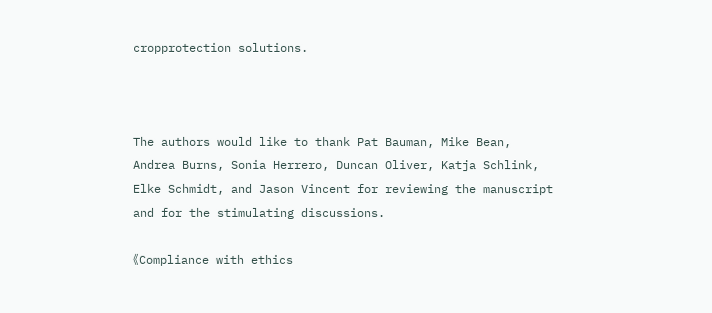cropprotection solutions.



The authors would like to thank Pat Bauman, Mike Bean, Andrea Burns, Sonia Herrero, Duncan Oliver, Katja Schlink, Elke Schmidt, and Jason Vincent for reviewing the manuscript and for the stimulating discussions.

《Compliance with ethics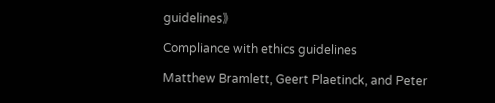guidelines》

Compliance with ethics guidelines

Matthew Bramlett, Geert Plaetinck, and Peter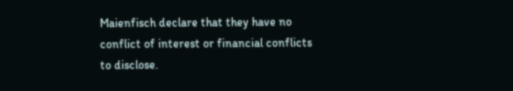Maienfisch declare that they have no conflict of interest or financial conflicts to disclose.